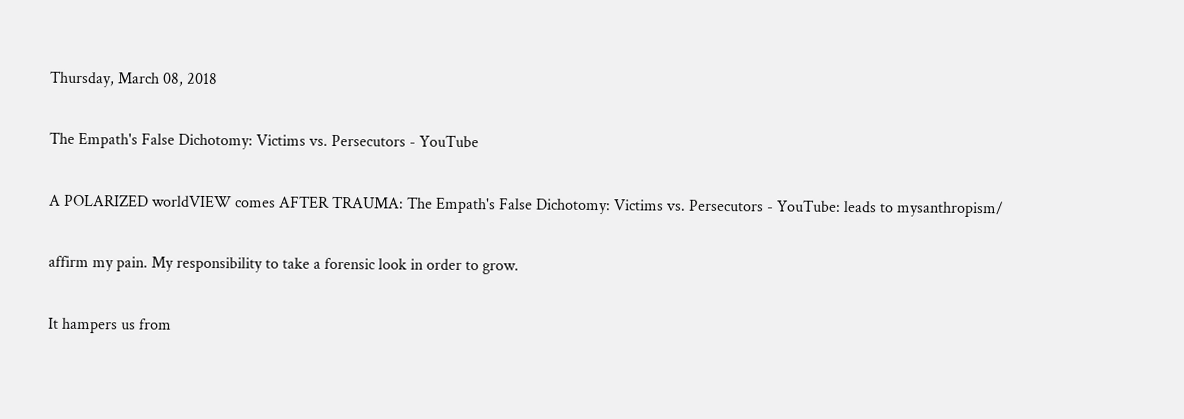Thursday, March 08, 2018

The Empath's False Dichotomy: Victims vs. Persecutors - YouTube

A POLARIZED worldVIEW comes AFTER TRAUMA: The Empath's False Dichotomy: Victims vs. Persecutors - YouTube: leads to mysanthropism/

affirm my pain. My responsibility to take a forensic look in order to grow.

It hampers us from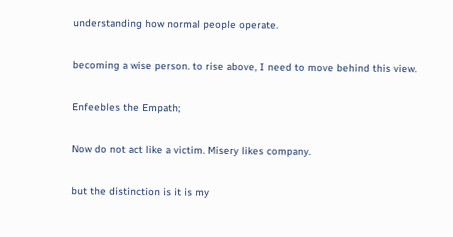understanding how normal people operate.

becoming a wise person. to rise above, I need to move behind this view.

Enfeebles the Empath;

Now do not act like a victim. Misery likes company.

but the distinction is it is my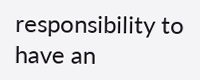responsibility to have an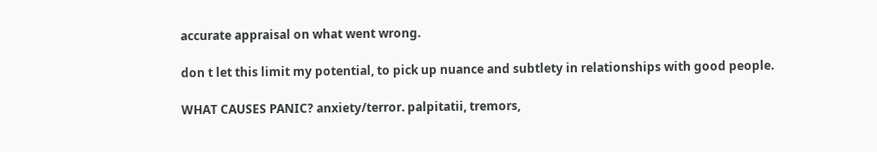accurate appraisal on what went wrong.

don t let this limit my potential, to pick up nuance and subtlety in relationships with good people.

WHAT CAUSES PANIC? anxiety/terror. palpitatii, tremors,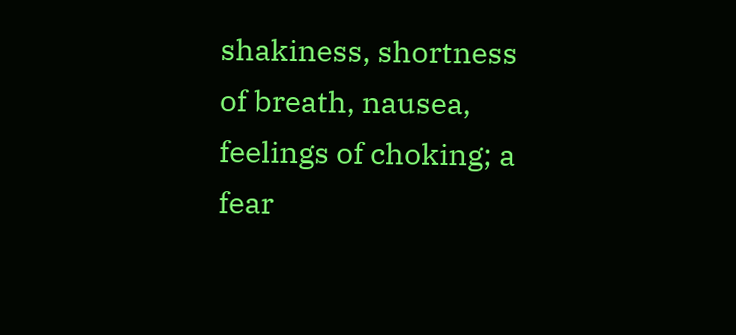shakiness, shortness of breath, nausea, feelings of choking; a fear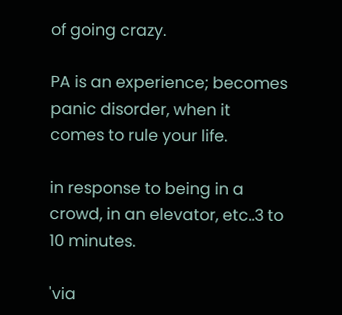of going crazy.

PA is an experience; becomes panic disorder, when it comes to rule your life.

in response to being in a crowd, in an elevator, etc..3 to 10 minutes.

'via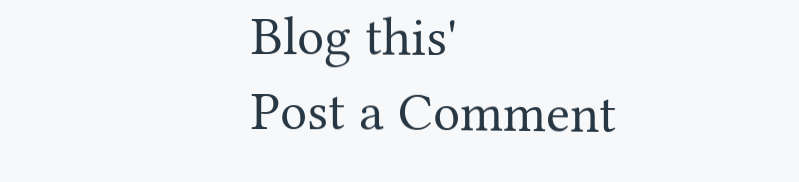Blog this'
Post a Comment